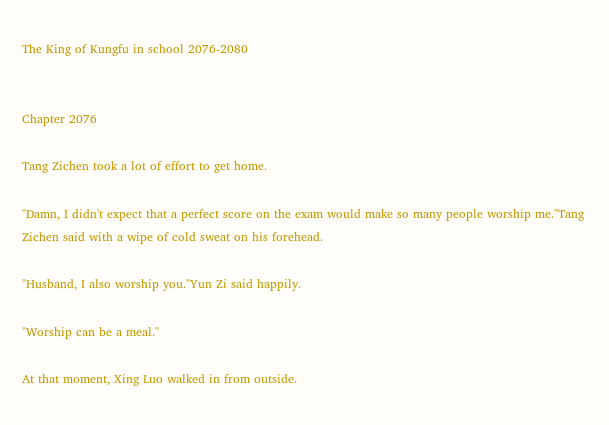The King of Kungfu in school 2076-2080


Chapter 2076

Tang Zichen took a lot of effort to get home.

"Damn, I didn't expect that a perfect score on the exam would make so many people worship me."Tang Zichen said with a wipe of cold sweat on his forehead.

"Husband, I also worship you."Yun Zi said happily.

"Worship can be a meal."

At that moment, Xing Luo walked in from outside.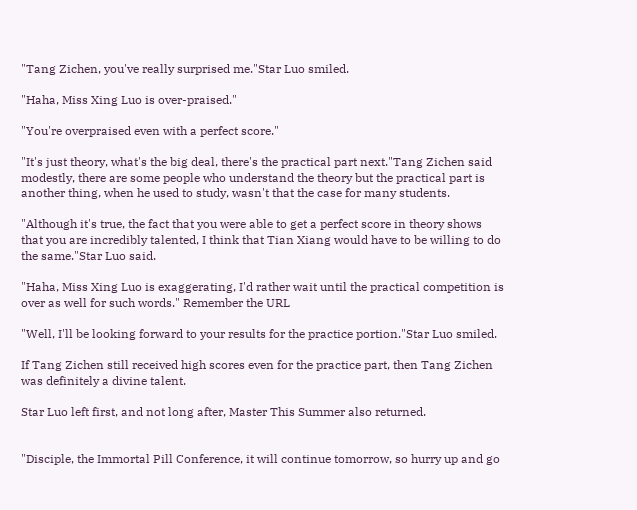"Tang Zichen, you've really surprised me."Star Luo smiled.

"Haha, Miss Xing Luo is over-praised."

"You're overpraised even with a perfect score."

"It's just theory, what's the big deal, there's the practical part next."Tang Zichen said modestly, there are some people who understand the theory but the practical part is another thing, when he used to study, wasn't that the case for many students.

"Although it's true, the fact that you were able to get a perfect score in theory shows that you are incredibly talented, I think that Tian Xiang would have to be willing to do the same."Star Luo said.

"Haha, Miss Xing Luo is exaggerating, I'd rather wait until the practical competition is over as well for such words." Remember the URL

"Well, I'll be looking forward to your results for the practice portion."Star Luo smiled.

If Tang Zichen still received high scores even for the practice part, then Tang Zichen was definitely a divine talent.

Star Luo left first, and not long after, Master This Summer also returned.


"Disciple, the Immortal Pill Conference, it will continue tomorrow, so hurry up and go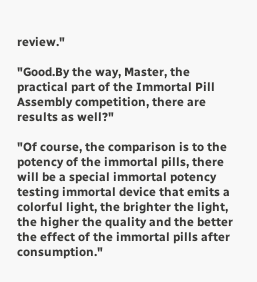review."

"Good.By the way, Master, the practical part of the Immortal Pill Assembly competition, there are results as well?"

"Of course, the comparison is to the potency of the immortal pills, there will be a special immortal potency testing immortal device that emits a colorful light, the brighter the light, the higher the quality and the better the effect of the immortal pills after consumption."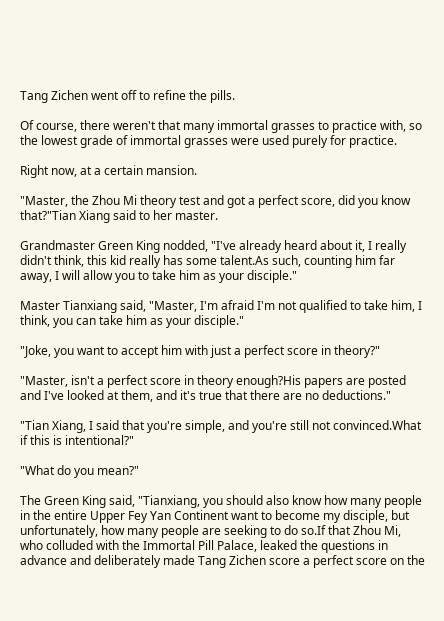Tang Zichen went off to refine the pills.

Of course, there weren't that many immortal grasses to practice with, so the lowest grade of immortal grasses were used purely for practice.

Right now, at a certain mansion.

"Master, the Zhou Mi theory test and got a perfect score, did you know that?"Tian Xiang said to her master.

Grandmaster Green King nodded, "I've already heard about it, I really didn't think, this kid really has some talent.As such, counting him far away, I will allow you to take him as your disciple."

Master Tianxiang said, "Master, I'm afraid I'm not qualified to take him, I think, you can take him as your disciple."

"Joke, you want to accept him with just a perfect score in theory?"

"Master, isn't a perfect score in theory enough?His papers are posted and I've looked at them, and it's true that there are no deductions."

"Tian Xiang, I said that you're simple, and you're still not convinced.What if this is intentional?"

"What do you mean?"

The Green King said, "Tianxiang, you should also know how many people in the entire Upper Fey Yan Continent want to become my disciple, but unfortunately, how many people are seeking to do so.If that Zhou Mi, who colluded with the Immortal Pill Palace, leaked the questions in advance and deliberately made Tang Zichen score a perfect score on the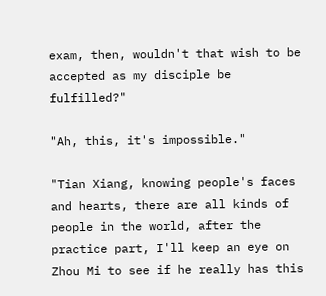exam, then, wouldn't that wish to be accepted as my disciple be fulfilled?"

"Ah, this, it's impossible."

"Tian Xiang, knowing people's faces and hearts, there are all kinds of people in the world, after the practice part, I'll keep an eye on Zhou Mi to see if he really has this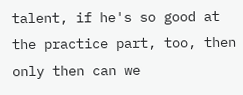talent, if he's so good at the practice part, too, then only then can we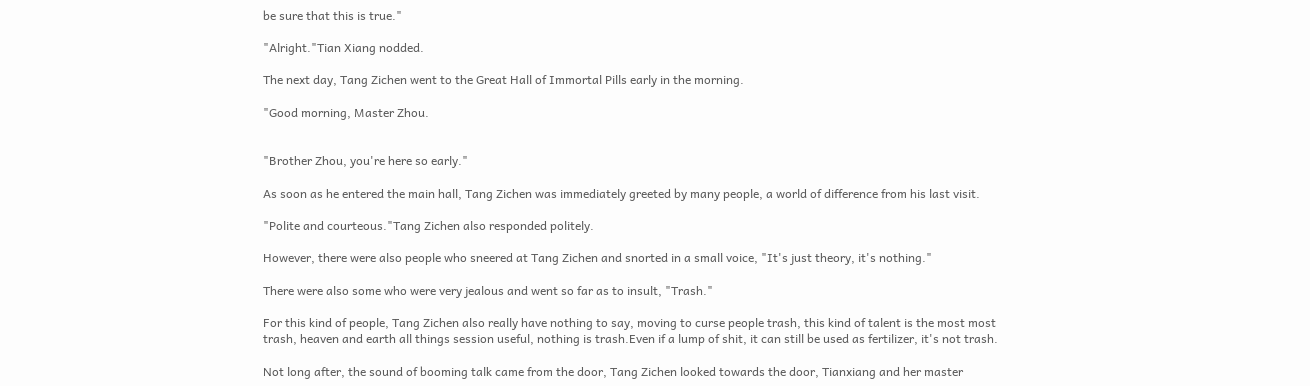be sure that this is true."

"Alright."Tian Xiang nodded.

The next day, Tang Zichen went to the Great Hall of Immortal Pills early in the morning.

"Good morning, Master Zhou.


"Brother Zhou, you're here so early."

As soon as he entered the main hall, Tang Zichen was immediately greeted by many people, a world of difference from his last visit.

"Polite and courteous."Tang Zichen also responded politely.

However, there were also people who sneered at Tang Zichen and snorted in a small voice, "It's just theory, it's nothing."

There were also some who were very jealous and went so far as to insult, "Trash."

For this kind of people, Tang Zichen also really have nothing to say, moving to curse people trash, this kind of talent is the most most trash, heaven and earth all things session useful, nothing is trash.Even if a lump of shit, it can still be used as fertilizer, it's not trash.

Not long after, the sound of booming talk came from the door, Tang Zichen looked towards the door, Tianxiang and her master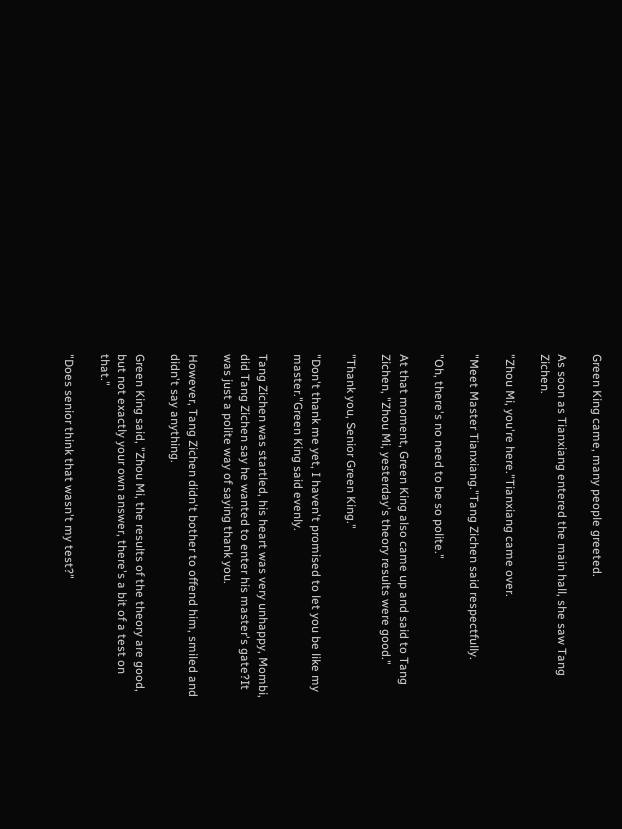Green King came, many people greeted.

As soon as Tianxiang entered the main hall, she saw Tang Zichen.

"Zhou Mi, you're here."Tianxiang came over.

"Meet Master Tianxiang."Tang Zichen said respectfully.

"Oh, there's no need to be so polite."

At that moment, Green King also came up and said to Tang Zichen, "Zhou Mi, yesterday's theory results were good."

"Thank you, Senior Green King."

"Don't thank me yet, I haven't promised to let you be like my master."Green King said evenly.

Tang Zichen was startled, his heart was very unhappy, Mombi, did Tang Zichen say he wanted to enter his master's gate?It was just a polite way of saying thank you.

However, Tang Zichen didn't bother to offend him, smiled and didn't say anything.

Green King said, "Zhou Mi, the results of the theory are good, but not exactly your own answer, there's a bit of a test on that."

"Does senior think that wasn't my test?"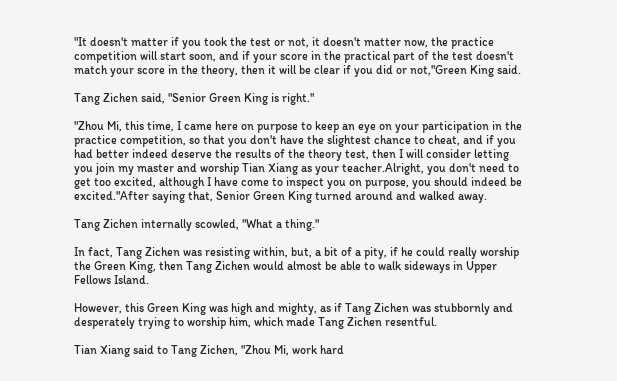"It doesn't matter if you took the test or not, it doesn't matter now, the practice competition will start soon, and if your score in the practical part of the test doesn't match your score in the theory, then it will be clear if you did or not,"Green King said.

Tang Zichen said, "Senior Green King is right."

"Zhou Mi, this time, I came here on purpose to keep an eye on your participation in the practice competition, so that you don't have the slightest chance to cheat, and if you had better indeed deserve the results of the theory test, then I will consider letting you join my master and worship Tian Xiang as your teacher.Alright, you don't need to get too excited, although I have come to inspect you on purpose, you should indeed be excited."After saying that, Senior Green King turned around and walked away.

Tang Zichen internally scowled, "What a thing."

In fact, Tang Zichen was resisting within, but, a bit of a pity, if he could really worship the Green King, then Tang Zichen would almost be able to walk sideways in Upper Fellows Island.

However, this Green King was high and mighty, as if Tang Zichen was stubbornly and desperately trying to worship him, which made Tang Zichen resentful.

Tian Xiang said to Tang Zichen, "Zhou Mi, work hard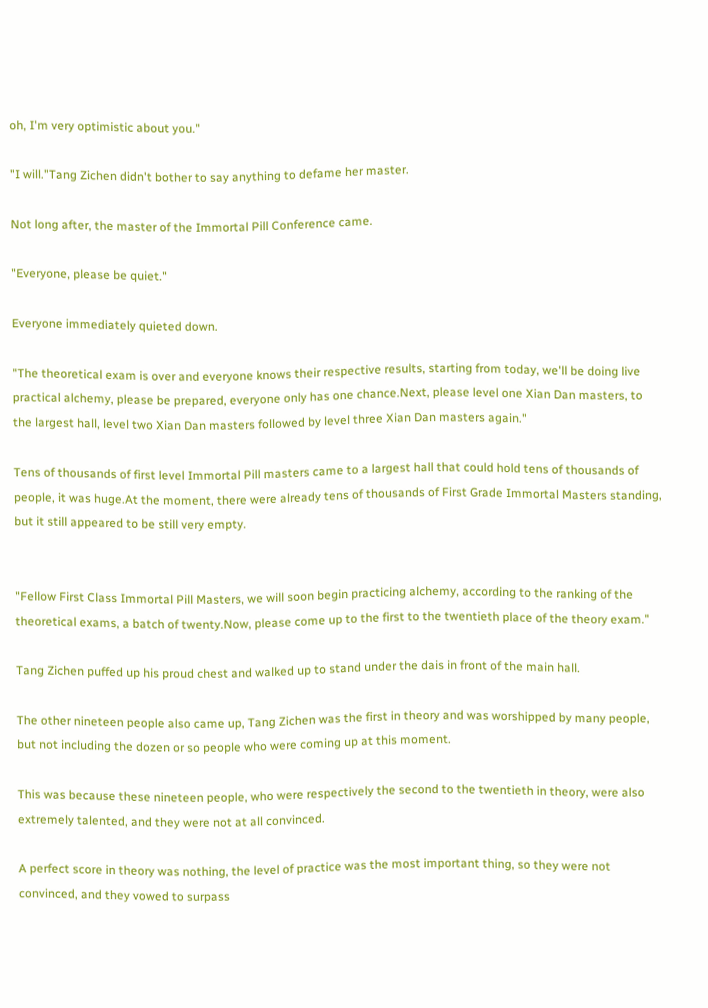oh, I'm very optimistic about you."

"I will."Tang Zichen didn't bother to say anything to defame her master.

Not long after, the master of the Immortal Pill Conference came.

"Everyone, please be quiet."

Everyone immediately quieted down.

"The theoretical exam is over and everyone knows their respective results, starting from today, we'll be doing live practical alchemy, please be prepared, everyone only has one chance.Next, please level one Xian Dan masters, to the largest hall, level two Xian Dan masters followed by level three Xian Dan masters again."

Tens of thousands of first level Immortal Pill masters came to a largest hall that could hold tens of thousands of people, it was huge.At the moment, there were already tens of thousands of First Grade Immortal Masters standing, but it still appeared to be still very empty.


"Fellow First Class Immortal Pill Masters, we will soon begin practicing alchemy, according to the ranking of the theoretical exams, a batch of twenty.Now, please come up to the first to the twentieth place of the theory exam."

Tang Zichen puffed up his proud chest and walked up to stand under the dais in front of the main hall.

The other nineteen people also came up, Tang Zichen was the first in theory and was worshipped by many people, but not including the dozen or so people who were coming up at this moment.

This was because these nineteen people, who were respectively the second to the twentieth in theory, were also extremely talented, and they were not at all convinced.

A perfect score in theory was nothing, the level of practice was the most important thing, so they were not convinced, and they vowed to surpass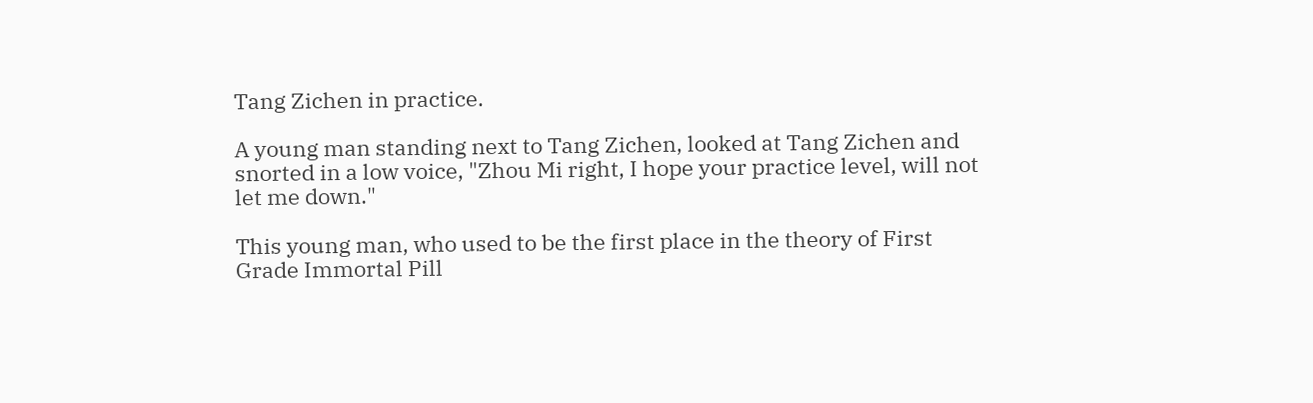Tang Zichen in practice.

A young man standing next to Tang Zichen, looked at Tang Zichen and snorted in a low voice, "Zhou Mi right, I hope your practice level, will not let me down."

This young man, who used to be the first place in the theory of First Grade Immortal Pill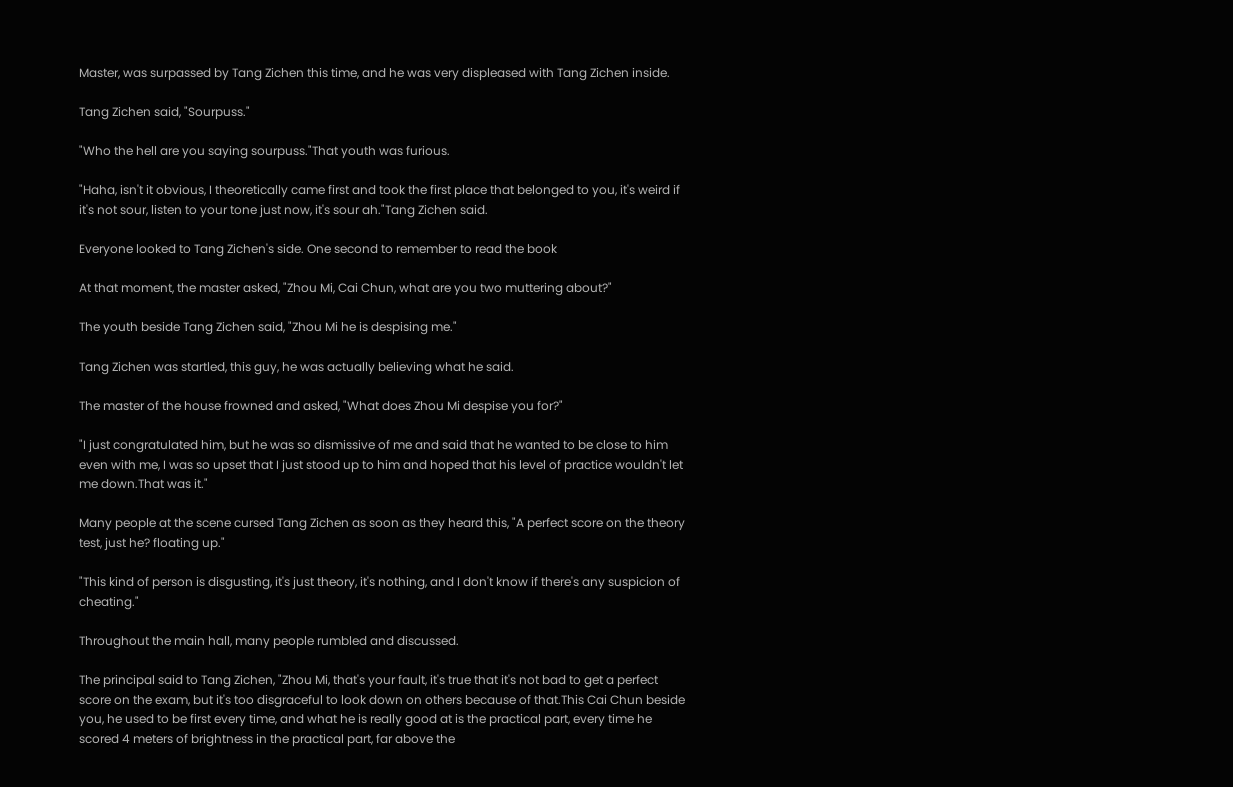Master, was surpassed by Tang Zichen this time, and he was very displeased with Tang Zichen inside.

Tang Zichen said, "Sourpuss."

"Who the hell are you saying sourpuss."That youth was furious.

"Haha, isn't it obvious, I theoretically came first and took the first place that belonged to you, it's weird if it's not sour, listen to your tone just now, it's sour ah."Tang Zichen said.

Everyone looked to Tang Zichen's side. One second to remember to read the book

At that moment, the master asked, "Zhou Mi, Cai Chun, what are you two muttering about?"

The youth beside Tang Zichen said, "Zhou Mi he is despising me."

Tang Zichen was startled, this guy, he was actually believing what he said.

The master of the house frowned and asked, "What does Zhou Mi despise you for?"

"I just congratulated him, but he was so dismissive of me and said that he wanted to be close to him even with me, I was so upset that I just stood up to him and hoped that his level of practice wouldn't let me down.That was it."

Many people at the scene cursed Tang Zichen as soon as they heard this, "A perfect score on the theory test, just he? floating up."

"This kind of person is disgusting, it's just theory, it's nothing, and I don't know if there's any suspicion of cheating."

Throughout the main hall, many people rumbled and discussed.

The principal said to Tang Zichen, "Zhou Mi, that's your fault, it's true that it's not bad to get a perfect score on the exam, but it's too disgraceful to look down on others because of that.This Cai Chun beside you, he used to be first every time, and what he is really good at is the practical part, every time he scored 4 meters of brightness in the practical part, far above the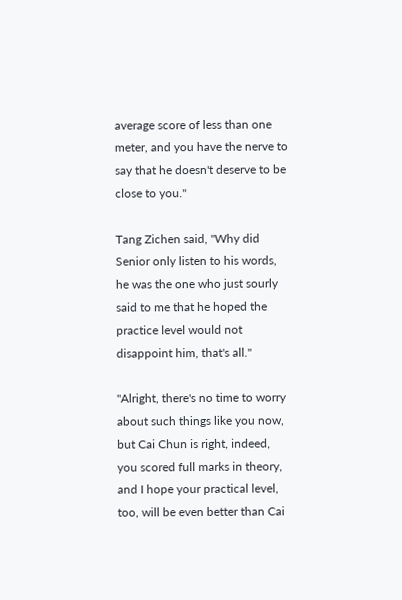average score of less than one meter, and you have the nerve to say that he doesn't deserve to be close to you."

Tang Zichen said, "Why did Senior only listen to his words, he was the one who just sourly said to me that he hoped the practice level would not disappoint him, that's all."

"Alright, there's no time to worry about such things like you now, but Cai Chun is right, indeed, you scored full marks in theory, and I hope your practical level, too, will be even better than Cai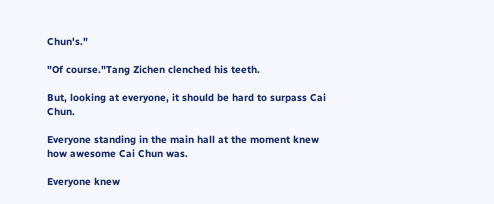Chun's."

"Of course."Tang Zichen clenched his teeth.

But, looking at everyone, it should be hard to surpass Cai Chun.

Everyone standing in the main hall at the moment knew how awesome Cai Chun was.

Everyone knew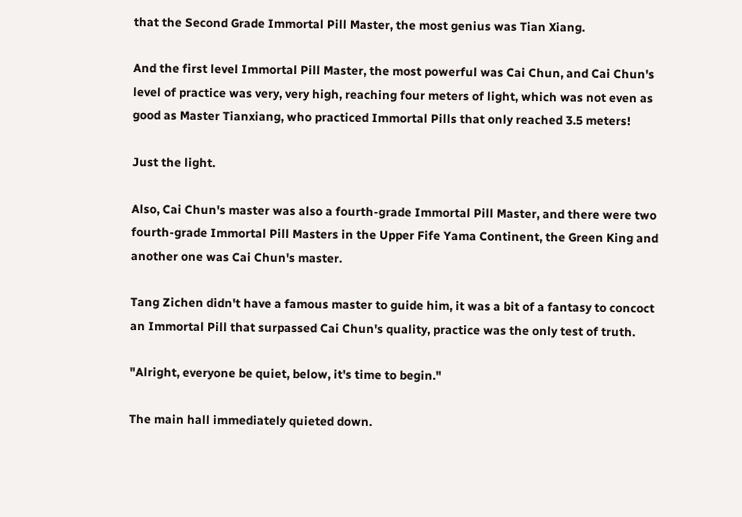that the Second Grade Immortal Pill Master, the most genius was Tian Xiang.

And the first level Immortal Pill Master, the most powerful was Cai Chun, and Cai Chun's level of practice was very, very high, reaching four meters of light, which was not even as good as Master Tianxiang, who practiced Immortal Pills that only reached 3.5 meters!

Just the light.

Also, Cai Chun's master was also a fourth-grade Immortal Pill Master, and there were two fourth-grade Immortal Pill Masters in the Upper Fife Yama Continent, the Green King and another one was Cai Chun's master.

Tang Zichen didn't have a famous master to guide him, it was a bit of a fantasy to concoct an Immortal Pill that surpassed Cai Chun's quality, practice was the only test of truth.

"Alright, everyone be quiet, below, it's time to begin."

The main hall immediately quieted down.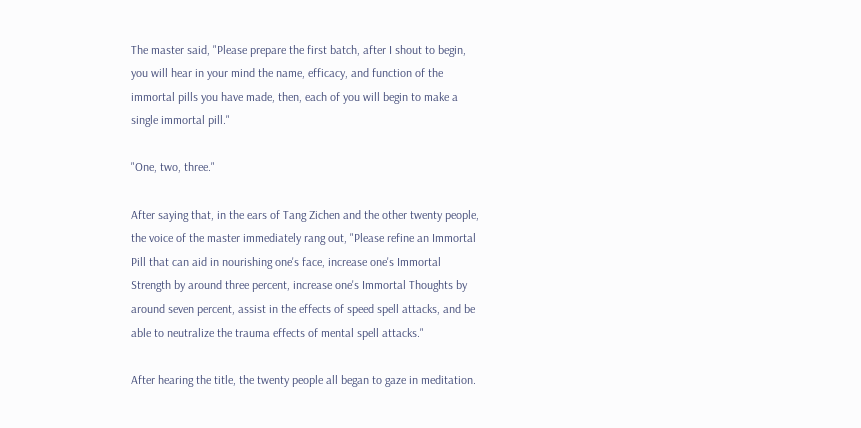The master said, "Please prepare the first batch, after I shout to begin, you will hear in your mind the name, efficacy, and function of the immortal pills you have made, then, each of you will begin to make a single immortal pill."

"One, two, three."

After saying that, in the ears of Tang Zichen and the other twenty people, the voice of the master immediately rang out, "Please refine an Immortal Pill that can aid in nourishing one's face, increase one's Immortal Strength by around three percent, increase one's Immortal Thoughts by around seven percent, assist in the effects of speed spell attacks, and be able to neutralize the trauma effects of mental spell attacks."

After hearing the title, the twenty people all began to gaze in meditation.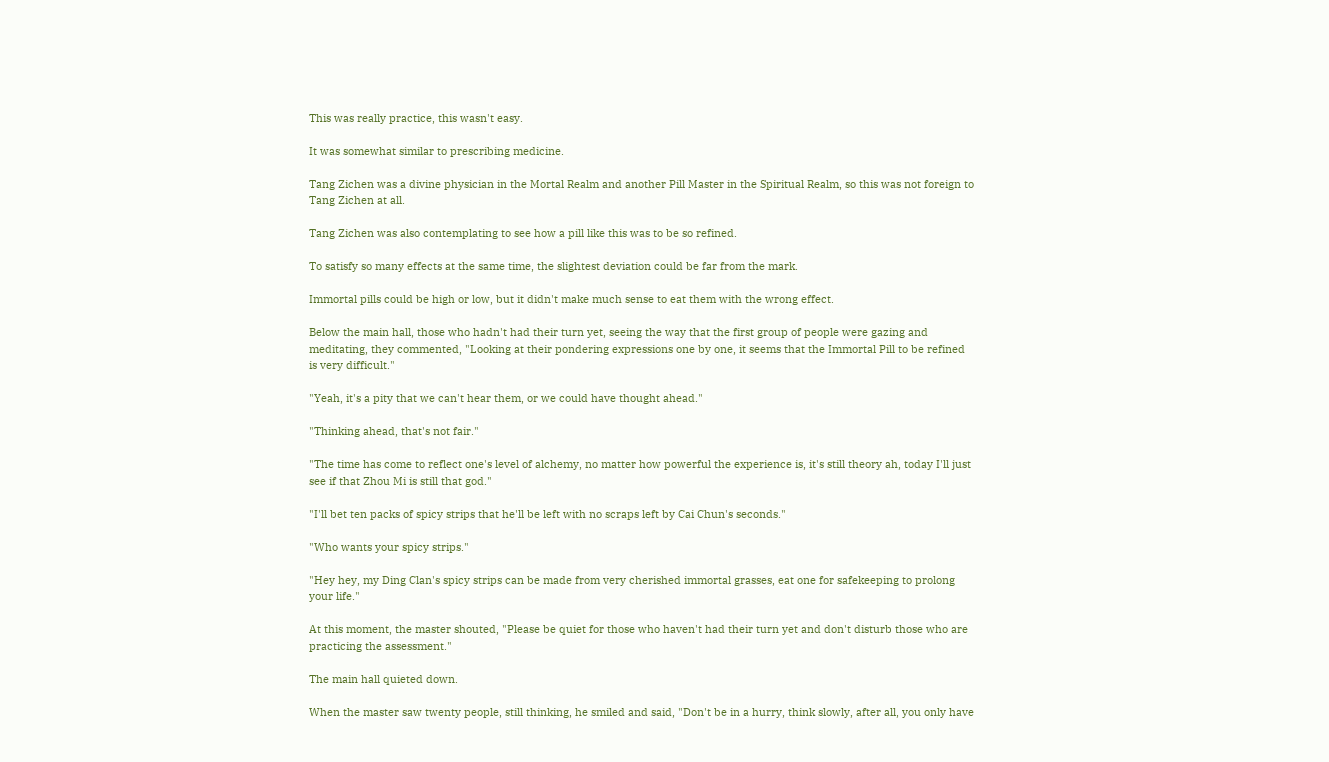This was really practice, this wasn't easy.

It was somewhat similar to prescribing medicine.

Tang Zichen was a divine physician in the Mortal Realm and another Pill Master in the Spiritual Realm, so this was not foreign to Tang Zichen at all.

Tang Zichen was also contemplating to see how a pill like this was to be so refined.

To satisfy so many effects at the same time, the slightest deviation could be far from the mark.

Immortal pills could be high or low, but it didn't make much sense to eat them with the wrong effect.

Below the main hall, those who hadn't had their turn yet, seeing the way that the first group of people were gazing and meditating, they commented, "Looking at their pondering expressions one by one, it seems that the Immortal Pill to be refined is very difficult."

"Yeah, it's a pity that we can't hear them, or we could have thought ahead."

"Thinking ahead, that's not fair."

"The time has come to reflect one's level of alchemy, no matter how powerful the experience is, it's still theory ah, today I'll just see if that Zhou Mi is still that god."

"I'll bet ten packs of spicy strips that he'll be left with no scraps left by Cai Chun's seconds."

"Who wants your spicy strips."

"Hey hey, my Ding Clan's spicy strips can be made from very cherished immortal grasses, eat one for safekeeping to prolong your life."

At this moment, the master shouted, "Please be quiet for those who haven't had their turn yet and don't disturb those who are practicing the assessment."

The main hall quieted down.

When the master saw twenty people, still thinking, he smiled and said, "Don't be in a hurry, think slowly, after all, you only have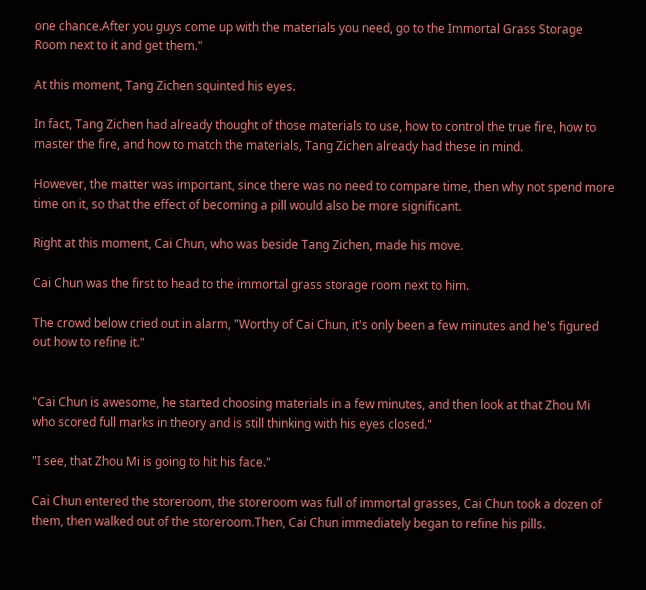one chance.After you guys come up with the materials you need, go to the Immortal Grass Storage Room next to it and get them."

At this moment, Tang Zichen squinted his eyes.

In fact, Tang Zichen had already thought of those materials to use, how to control the true fire, how to master the fire, and how to match the materials, Tang Zichen already had these in mind.

However, the matter was important, since there was no need to compare time, then why not spend more time on it, so that the effect of becoming a pill would also be more significant.

Right at this moment, Cai Chun, who was beside Tang Zichen, made his move.

Cai Chun was the first to head to the immortal grass storage room next to him.

The crowd below cried out in alarm, "Worthy of Cai Chun, it's only been a few minutes and he's figured out how to refine it."


"Cai Chun is awesome, he started choosing materials in a few minutes, and then look at that Zhou Mi who scored full marks in theory and is still thinking with his eyes closed."

"I see, that Zhou Mi is going to hit his face."

Cai Chun entered the storeroom, the storeroom was full of immortal grasses, Cai Chun took a dozen of them, then walked out of the storeroom.Then, Cai Chun immediately began to refine his pills.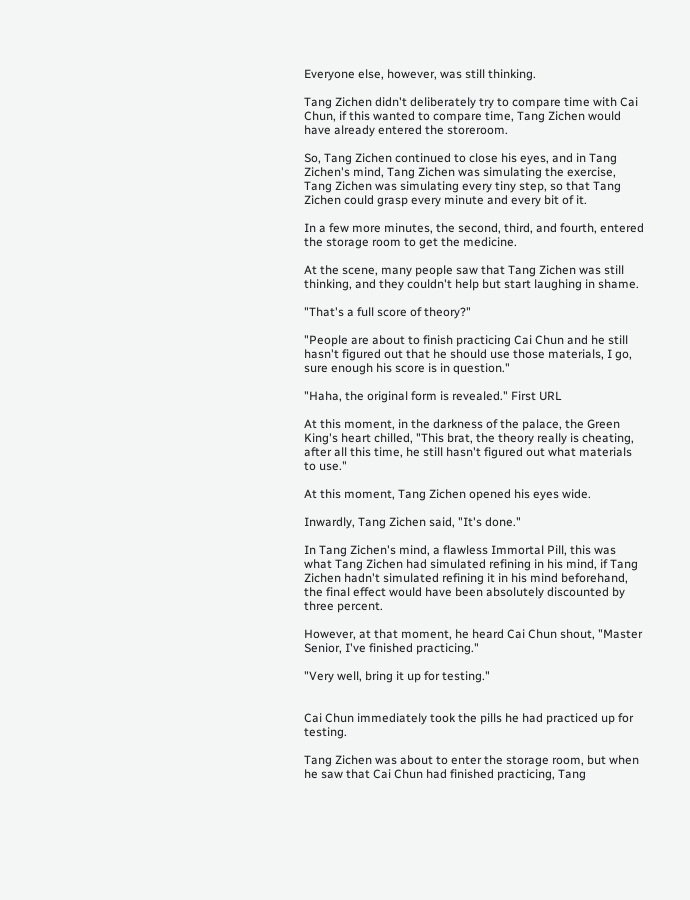Everyone else, however, was still thinking.

Tang Zichen didn't deliberately try to compare time with Cai Chun, if this wanted to compare time, Tang Zichen would have already entered the storeroom.

So, Tang Zichen continued to close his eyes, and in Tang Zichen's mind, Tang Zichen was simulating the exercise, Tang Zichen was simulating every tiny step, so that Tang Zichen could grasp every minute and every bit of it.

In a few more minutes, the second, third, and fourth, entered the storage room to get the medicine.

At the scene, many people saw that Tang Zichen was still thinking, and they couldn't help but start laughing in shame.

"That's a full score of theory?"

"People are about to finish practicing Cai Chun and he still hasn't figured out that he should use those materials, I go, sure enough his score is in question."

"Haha, the original form is revealed." First URL

At this moment, in the darkness of the palace, the Green King's heart chilled, "This brat, the theory really is cheating, after all this time, he still hasn't figured out what materials to use."

At this moment, Tang Zichen opened his eyes wide.

Inwardly, Tang Zichen said, "It's done."

In Tang Zichen's mind, a flawless Immortal Pill, this was what Tang Zichen had simulated refining in his mind, if Tang Zichen hadn't simulated refining it in his mind beforehand, the final effect would have been absolutely discounted by three percent.

However, at that moment, he heard Cai Chun shout, "Master Senior, I've finished practicing."

"Very well, bring it up for testing."


Cai Chun immediately took the pills he had practiced up for testing.

Tang Zichen was about to enter the storage room, but when he saw that Cai Chun had finished practicing, Tang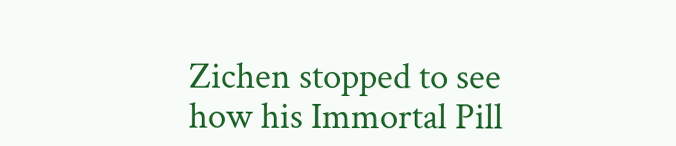Zichen stopped to see how his Immortal Pill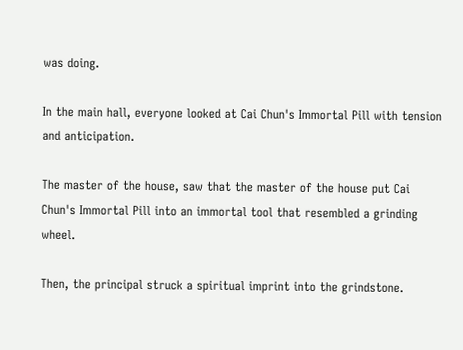was doing.

In the main hall, everyone looked at Cai Chun's Immortal Pill with tension and anticipation.

The master of the house, saw that the master of the house put Cai Chun's Immortal Pill into an immortal tool that resembled a grinding wheel.

Then, the principal struck a spiritual imprint into the grindstone.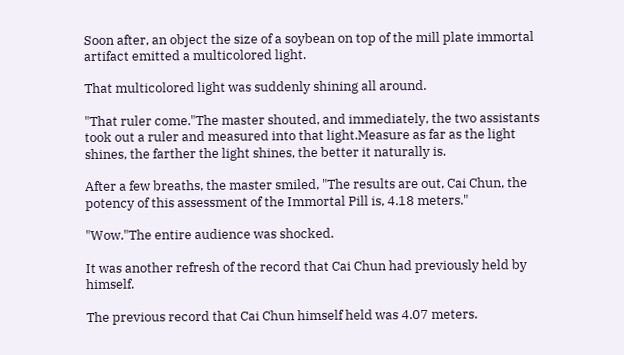Soon after, an object the size of a soybean on top of the mill plate immortal artifact emitted a multicolored light.

That multicolored light was suddenly shining all around.

"That ruler come."The master shouted, and immediately, the two assistants took out a ruler and measured into that light.Measure as far as the light shines, the farther the light shines, the better it naturally is.

After a few breaths, the master smiled, "The results are out, Cai Chun, the potency of this assessment of the Immortal Pill is, 4.18 meters."

"Wow."The entire audience was shocked.

It was another refresh of the record that Cai Chun had previously held by himself.

The previous record that Cai Chun himself held was 4.07 meters.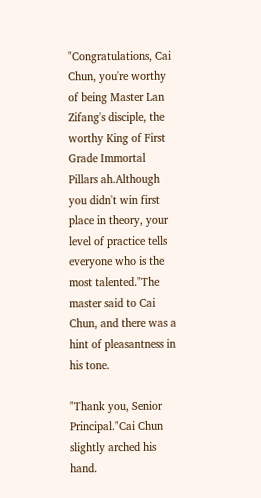"Congratulations, Cai Chun, you're worthy of being Master Lan Zifang's disciple, the worthy King of First Grade Immortal Pillars ah.Although you didn't win first place in theory, your level of practice tells everyone who is the most talented."The master said to Cai Chun, and there was a hint of pleasantness in his tone.

"Thank you, Senior Principal."Cai Chun slightly arched his hand.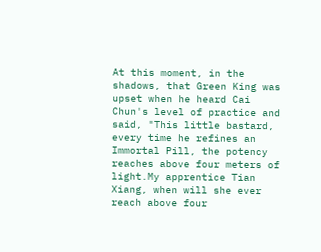At this moment, in the shadows, that Green King was upset when he heard Cai Chun's level of practice and said, "This little bastard, every time he refines an Immortal Pill, the potency reaches above four meters of light.My apprentice Tian Xiang, when will she ever reach above four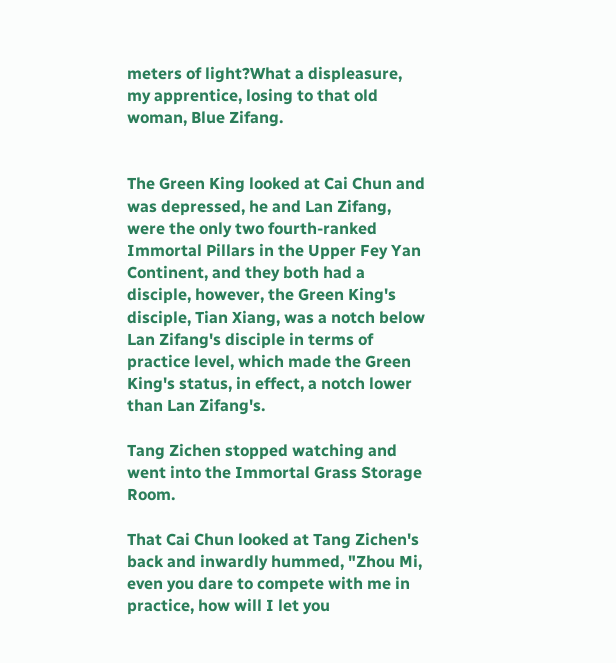meters of light?What a displeasure, my apprentice, losing to that old woman, Blue Zifang.


The Green King looked at Cai Chun and was depressed, he and Lan Zifang, were the only two fourth-ranked Immortal Pillars in the Upper Fey Yan Continent, and they both had a disciple, however, the Green King's disciple, Tian Xiang, was a notch below Lan Zifang's disciple in terms of practice level, which made the Green King's status, in effect, a notch lower than Lan Zifang's.

Tang Zichen stopped watching and went into the Immortal Grass Storage Room.

That Cai Chun looked at Tang Zichen's back and inwardly hummed, "Zhou Mi, even you dare to compete with me in practice, how will I let you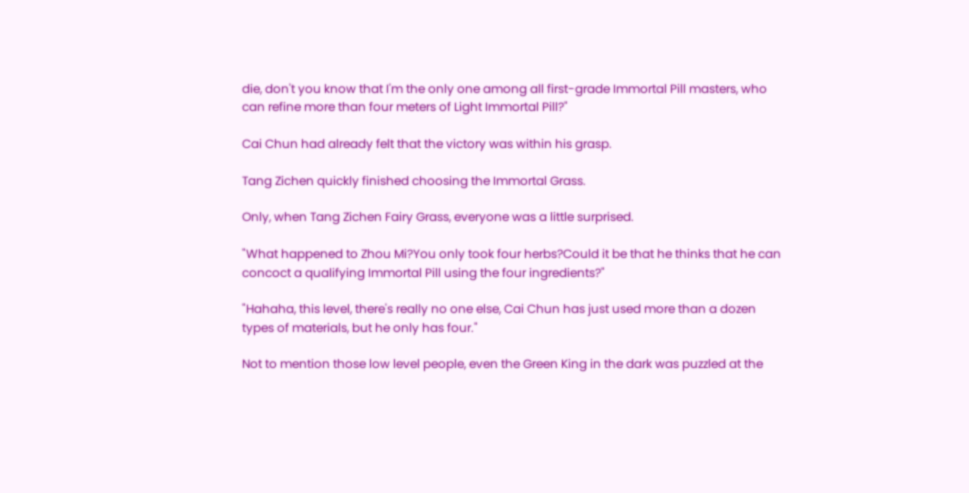die, don't you know that I'm the only one among all first-grade Immortal Pill masters, who can refine more than four meters of Light Immortal Pill?"

Cai Chun had already felt that the victory was within his grasp.

Tang Zichen quickly finished choosing the Immortal Grass.

Only, when Tang Zichen Fairy Grass, everyone was a little surprised.

"What happened to Zhou Mi?You only took four herbs?Could it be that he thinks that he can concoct a qualifying Immortal Pill using the four ingredients?"

"Hahaha, this level, there's really no one else, Cai Chun has just used more than a dozen types of materials, but he only has four."

Not to mention those low level people, even the Green King in the dark was puzzled at the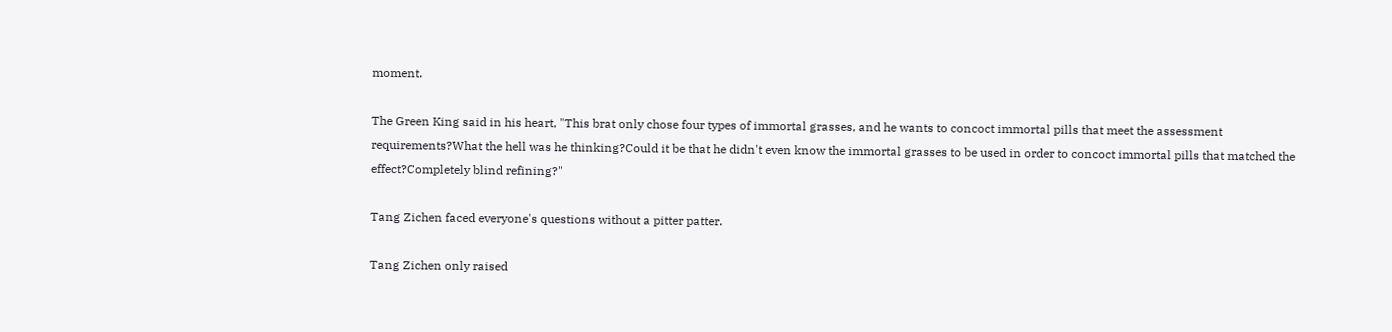moment.

The Green King said in his heart, "This brat only chose four types of immortal grasses, and he wants to concoct immortal pills that meet the assessment requirements?What the hell was he thinking?Could it be that he didn't even know the immortal grasses to be used in order to concoct immortal pills that matched the effect?Completely blind refining?"

Tang Zichen faced everyone's questions without a pitter patter.

Tang Zichen only raised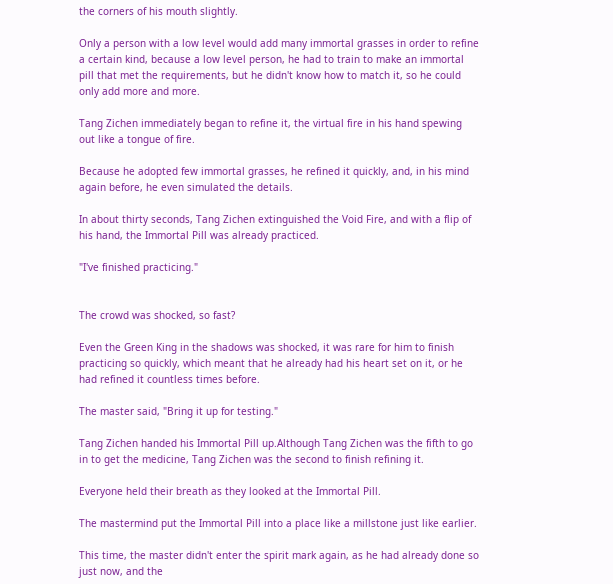the corners of his mouth slightly.

Only a person with a low level would add many immortal grasses in order to refine a certain kind, because a low level person, he had to train to make an immortal pill that met the requirements, but he didn't know how to match it, so he could only add more and more.

Tang Zichen immediately began to refine it, the virtual fire in his hand spewing out like a tongue of fire.

Because he adopted few immortal grasses, he refined it quickly, and, in his mind again before, he even simulated the details.

In about thirty seconds, Tang Zichen extinguished the Void Fire, and with a flip of his hand, the Immortal Pill was already practiced.

"I've finished practicing."


The crowd was shocked, so fast?

Even the Green King in the shadows was shocked, it was rare for him to finish practicing so quickly, which meant that he already had his heart set on it, or he had refined it countless times before.

The master said, "Bring it up for testing."

Tang Zichen handed his Immortal Pill up.Although Tang Zichen was the fifth to go in to get the medicine, Tang Zichen was the second to finish refining it.

Everyone held their breath as they looked at the Immortal Pill.

The mastermind put the Immortal Pill into a place like a millstone just like earlier.

This time, the master didn't enter the spirit mark again, as he had already done so just now, and the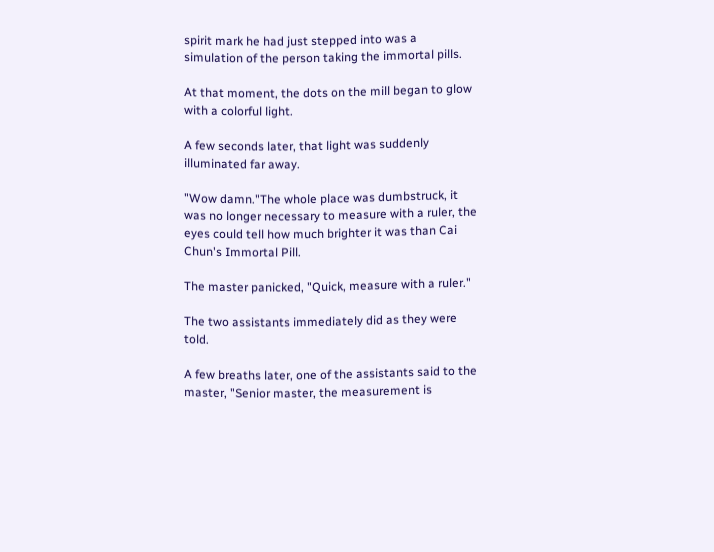spirit mark he had just stepped into was a simulation of the person taking the immortal pills.

At that moment, the dots on the mill began to glow with a colorful light.

A few seconds later, that light was suddenly illuminated far away.

"Wow damn."The whole place was dumbstruck, it was no longer necessary to measure with a ruler, the eyes could tell how much brighter it was than Cai Chun's Immortal Pill.

The master panicked, "Quick, measure with a ruler."

The two assistants immediately did as they were told.

A few breaths later, one of the assistants said to the master, "Senior master, the measurement is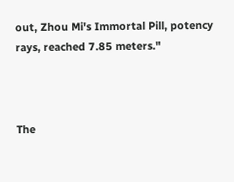out, Zhou Mi's Immortal Pill, potency rays, reached 7.85 meters."



The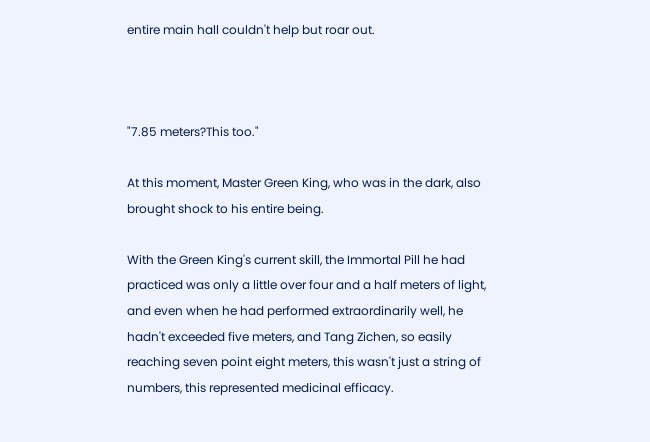entire main hall couldn't help but roar out.



"7.85 meters?This too."

At this moment, Master Green King, who was in the dark, also brought shock to his entire being.

With the Green King's current skill, the Immortal Pill he had practiced was only a little over four and a half meters of light, and even when he had performed extraordinarily well, he hadn't exceeded five meters, and Tang Zichen, so easily reaching seven point eight meters, this wasn't just a string of numbers, this represented medicinal efficacy.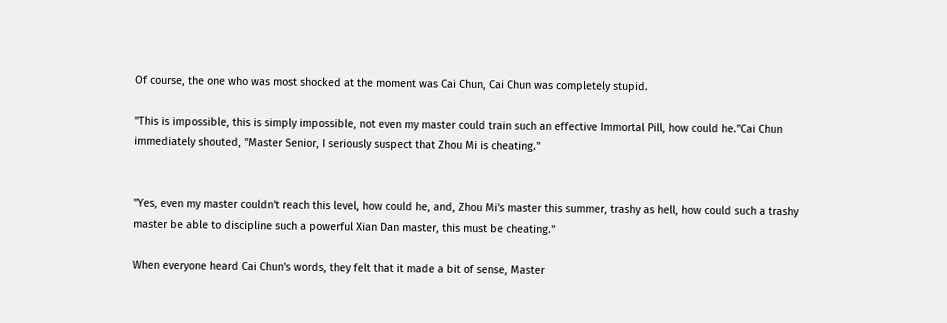Of course, the one who was most shocked at the moment was Cai Chun, Cai Chun was completely stupid.

"This is impossible, this is simply impossible, not even my master could train such an effective Immortal Pill, how could he."Cai Chun immediately shouted, "Master Senior, I seriously suspect that Zhou Mi is cheating."


"Yes, even my master couldn't reach this level, how could he, and, Zhou Mi's master this summer, trashy as hell, how could such a trashy master be able to discipline such a powerful Xian Dan master, this must be cheating."

When everyone heard Cai Chun's words, they felt that it made a bit of sense, Master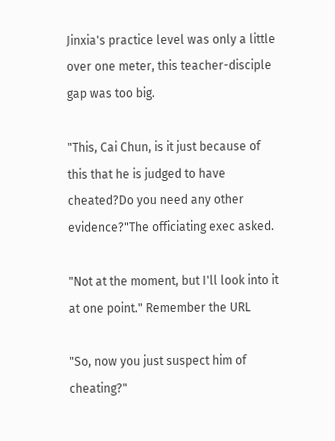Jinxia's practice level was only a little over one meter, this teacher-disciple gap was too big.

"This, Cai Chun, is it just because of this that he is judged to have cheated?Do you need any other evidence?"The officiating exec asked.

"Not at the moment, but I'll look into it at one point." Remember the URL

"So, now you just suspect him of cheating?"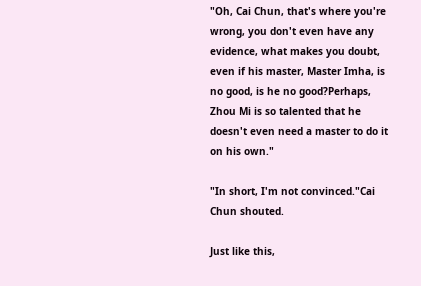"Oh, Cai Chun, that's where you're wrong, you don't even have any evidence, what makes you doubt, even if his master, Master Imha, is no good, is he no good?Perhaps, Zhou Mi is so talented that he doesn't even need a master to do it on his own."

"In short, I'm not convinced."Cai Chun shouted.

Just like this,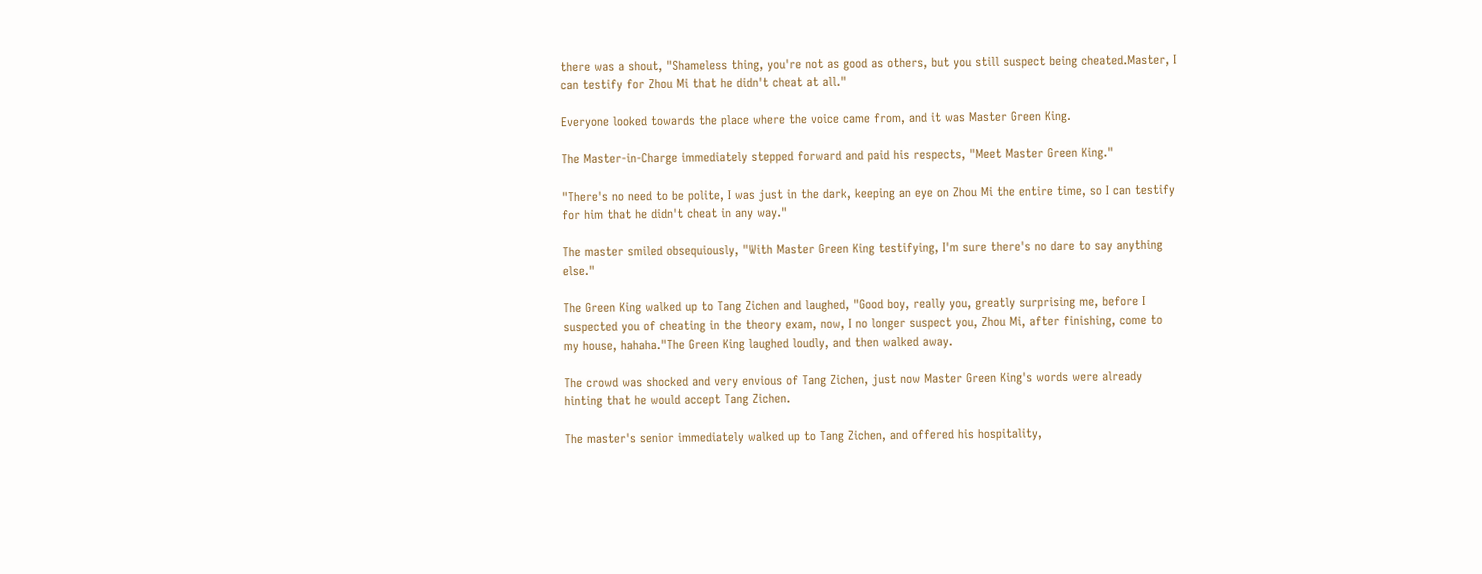there was a shout, "Shameless thing, you're not as good as others, but you still suspect being cheated.Master, I can testify for Zhou Mi that he didn't cheat at all."

Everyone looked towards the place where the voice came from, and it was Master Green King.

The Master-in-Charge immediately stepped forward and paid his respects, "Meet Master Green King."

"There's no need to be polite, I was just in the dark, keeping an eye on Zhou Mi the entire time, so I can testify for him that he didn't cheat in any way."

The master smiled obsequiously, "With Master Green King testifying, I'm sure there's no dare to say anything else."

The Green King walked up to Tang Zichen and laughed, "Good boy, really you, greatly surprising me, before I suspected you of cheating in the theory exam, now, I no longer suspect you, Zhou Mi, after finishing, come to my house, hahaha."The Green King laughed loudly, and then walked away.

The crowd was shocked and very envious of Tang Zichen, just now Master Green King's words were already hinting that he would accept Tang Zichen.

The master's senior immediately walked up to Tang Zichen, and offered his hospitality,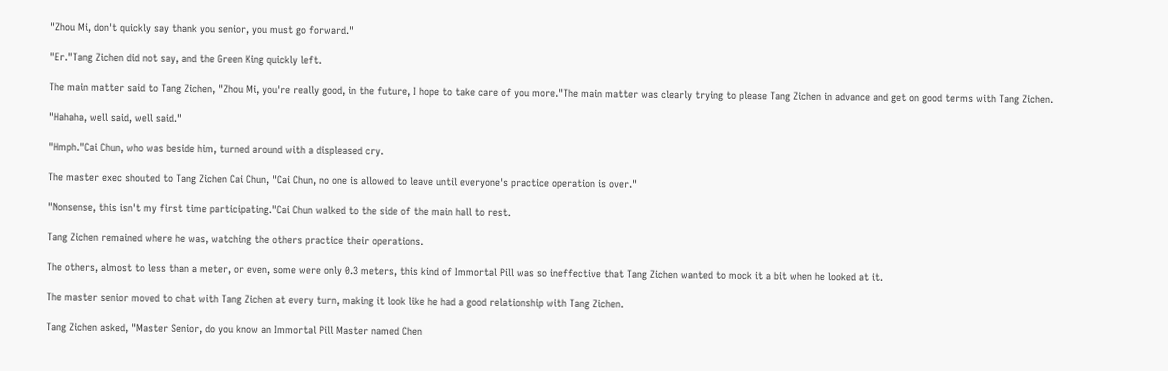"Zhou Mi, don't quickly say thank you senior, you must go forward."

"Er."Tang Zichen did not say, and the Green King quickly left.

The main matter said to Tang Zichen, "Zhou Mi, you're really good, in the future, I hope to take care of you more."The main matter was clearly trying to please Tang Zichen in advance and get on good terms with Tang Zichen.

"Hahaha, well said, well said."

"Hmph."Cai Chun, who was beside him, turned around with a displeased cry.

The master exec shouted to Tang Zichen Cai Chun, "Cai Chun, no one is allowed to leave until everyone's practice operation is over."

"Nonsense, this isn't my first time participating."Cai Chun walked to the side of the main hall to rest.

Tang Zichen remained where he was, watching the others practice their operations.

The others, almost to less than a meter, or even, some were only 0.3 meters, this kind of Immortal Pill was so ineffective that Tang Zichen wanted to mock it a bit when he looked at it.

The master senior moved to chat with Tang Zichen at every turn, making it look like he had a good relationship with Tang Zichen.

Tang Zichen asked, "Master Senior, do you know an Immortal Pill Master named Chen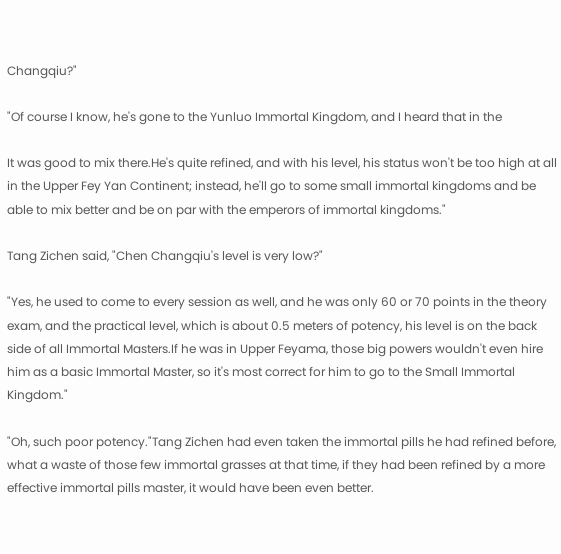Changqiu?"

"Of course I know, he's gone to the Yunluo Immortal Kingdom, and I heard that in the

It was good to mix there.He's quite refined, and with his level, his status won't be too high at all in the Upper Fey Yan Continent; instead, he'll go to some small immortal kingdoms and be able to mix better and be on par with the emperors of immortal kingdoms."

Tang Zichen said, "Chen Changqiu's level is very low?"

"Yes, he used to come to every session as well, and he was only 60 or 70 points in the theory exam, and the practical level, which is about 0.5 meters of potency, his level is on the back side of all Immortal Masters.If he was in Upper Feyama, those big powers wouldn't even hire him as a basic Immortal Master, so it's most correct for him to go to the Small Immortal Kingdom."

"Oh, such poor potency."Tang Zichen had even taken the immortal pills he had refined before, what a waste of those few immortal grasses at that time, if they had been refined by a more effective immortal pills master, it would have been even better.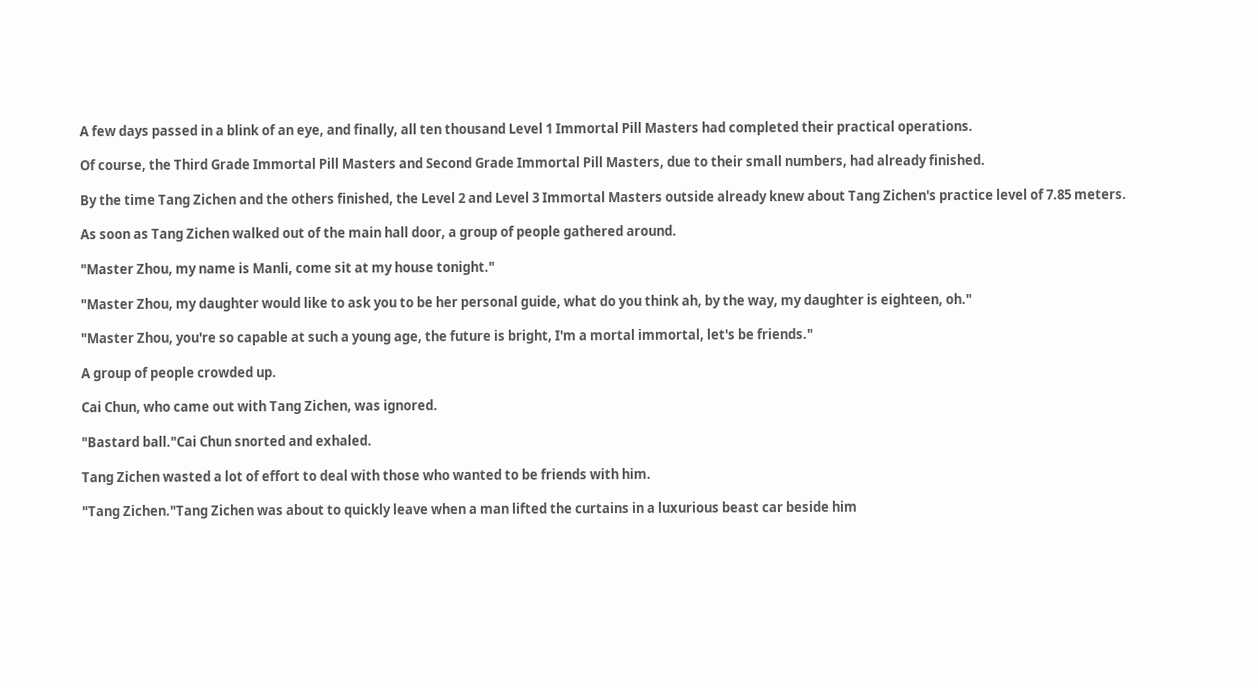A few days passed in a blink of an eye, and finally, all ten thousand Level 1 Immortal Pill Masters had completed their practical operations.

Of course, the Third Grade Immortal Pill Masters and Second Grade Immortal Pill Masters, due to their small numbers, had already finished.

By the time Tang Zichen and the others finished, the Level 2 and Level 3 Immortal Masters outside already knew about Tang Zichen's practice level of 7.85 meters.

As soon as Tang Zichen walked out of the main hall door, a group of people gathered around.

"Master Zhou, my name is Manli, come sit at my house tonight."

"Master Zhou, my daughter would like to ask you to be her personal guide, what do you think ah, by the way, my daughter is eighteen, oh."

"Master Zhou, you're so capable at such a young age, the future is bright, I'm a mortal immortal, let's be friends."

A group of people crowded up.

Cai Chun, who came out with Tang Zichen, was ignored.

"Bastard ball."Cai Chun snorted and exhaled.

Tang Zichen wasted a lot of effort to deal with those who wanted to be friends with him.

"Tang Zichen."Tang Zichen was about to quickly leave when a man lifted the curtains in a luxurious beast car beside him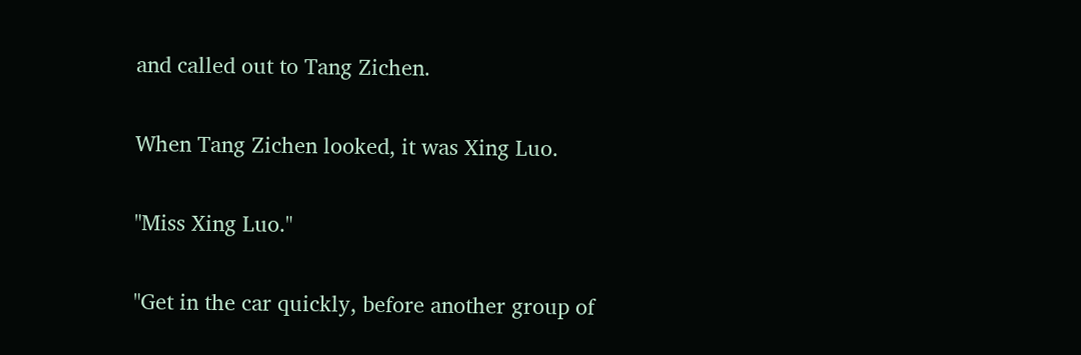and called out to Tang Zichen.

When Tang Zichen looked, it was Xing Luo.

"Miss Xing Luo."

"Get in the car quickly, before another group of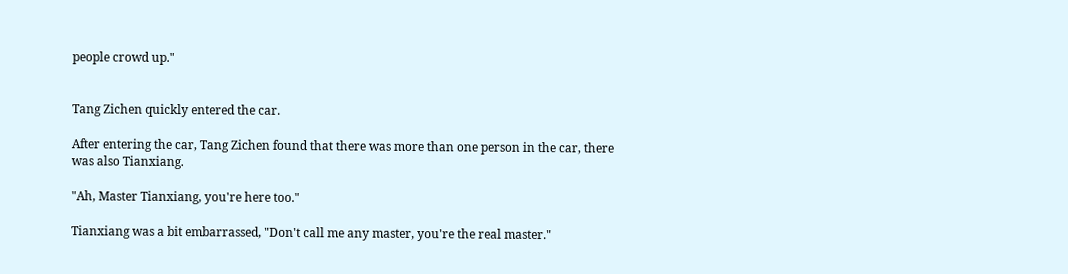people crowd up."


Tang Zichen quickly entered the car.

After entering the car, Tang Zichen found that there was more than one person in the car, there was also Tianxiang.

"Ah, Master Tianxiang, you're here too."

Tianxiang was a bit embarrassed, "Don't call me any master, you're the real master."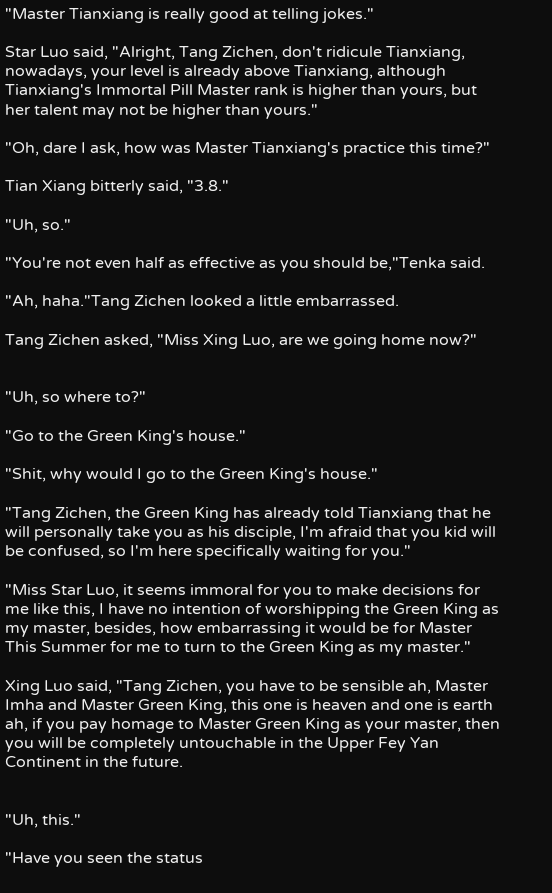"Master Tianxiang is really good at telling jokes."

Star Luo said, "Alright, Tang Zichen, don't ridicule Tianxiang, nowadays, your level is already above Tianxiang, although Tianxiang's Immortal Pill Master rank is higher than yours, but her talent may not be higher than yours."

"Oh, dare I ask, how was Master Tianxiang's practice this time?"

Tian Xiang bitterly said, "3.8."

"Uh, so."

"You're not even half as effective as you should be,"Tenka said.

"Ah, haha."Tang Zichen looked a little embarrassed.

Tang Zichen asked, "Miss Xing Luo, are we going home now?"


"Uh, so where to?"

"Go to the Green King's house."

"Shit, why would I go to the Green King's house."

"Tang Zichen, the Green King has already told Tianxiang that he will personally take you as his disciple, I'm afraid that you kid will be confused, so I'm here specifically waiting for you."

"Miss Star Luo, it seems immoral for you to make decisions for me like this, I have no intention of worshipping the Green King as my master, besides, how embarrassing it would be for Master This Summer for me to turn to the Green King as my master."

Xing Luo said, "Tang Zichen, you have to be sensible ah, Master Imha and Master Green King, this one is heaven and one is earth ah, if you pay homage to Master Green King as your master, then you will be completely untouchable in the Upper Fey Yan Continent in the future.


"Uh, this."

"Have you seen the status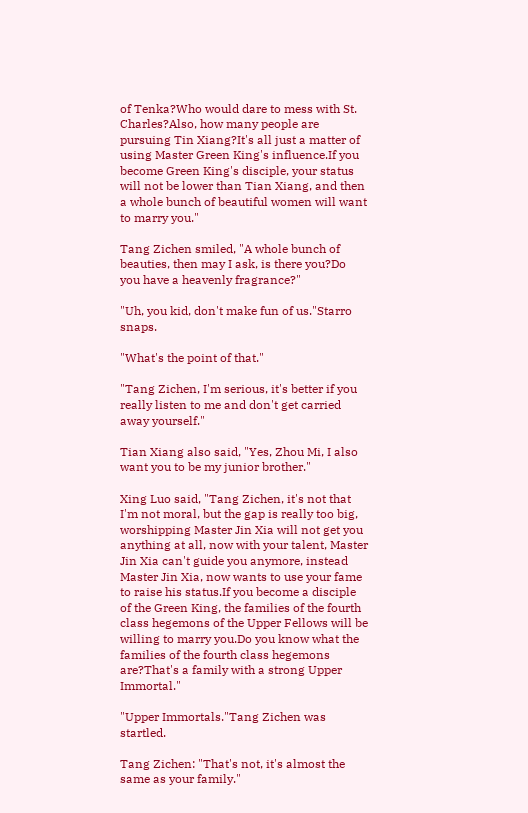of Tenka?Who would dare to mess with St. Charles?Also, how many people are pursuing Tin Xiang?It's all just a matter of using Master Green King's influence.If you become Green King's disciple, your status will not be lower than Tian Xiang, and then a whole bunch of beautiful women will want to marry you."

Tang Zichen smiled, "A whole bunch of beauties, then may I ask, is there you?Do you have a heavenly fragrance?"

"Uh, you kid, don't make fun of us."Starro snaps.

"What's the point of that."

"Tang Zichen, I'm serious, it's better if you really listen to me and don't get carried away yourself."

Tian Xiang also said, "Yes, Zhou Mi, I also want you to be my junior brother."

Xing Luo said, "Tang Zichen, it's not that I'm not moral, but the gap is really too big, worshipping Master Jin Xia will not get you anything at all, now with your talent, Master Jin Xia can't guide you anymore, instead Master Jin Xia, now wants to use your fame to raise his status.If you become a disciple of the Green King, the families of the fourth class hegemons of the Upper Fellows will be willing to marry you.Do you know what the families of the fourth class hegemons are?That's a family with a strong Upper Immortal."

"Upper Immortals."Tang Zichen was startled.

Tang Zichen: "That's not, it's almost the same as your family."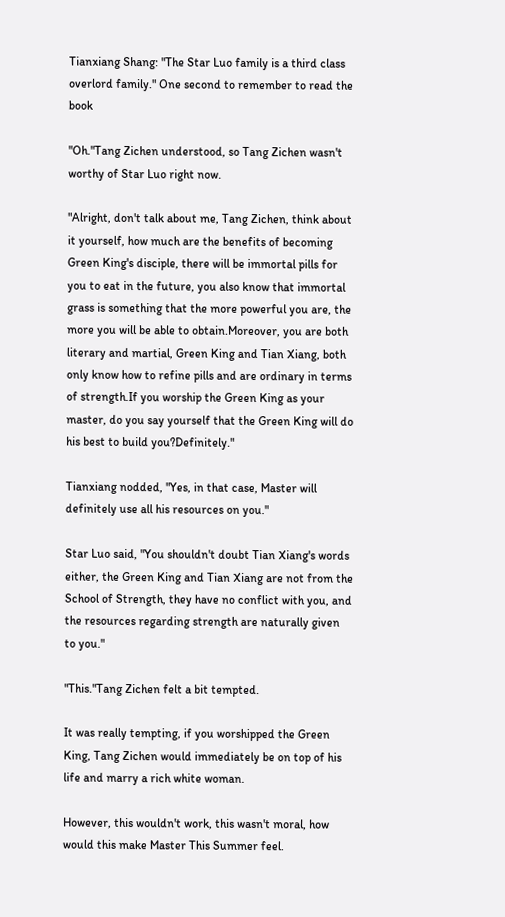Tianxiang Shang: "The Star Luo family is a third class overlord family." One second to remember to read the book

"Oh."Tang Zichen understood, so Tang Zichen wasn't worthy of Star Luo right now.

"Alright, don't talk about me, Tang Zichen, think about it yourself, how much are the benefits of becoming Green King's disciple, there will be immortal pills for you to eat in the future, you also know that immortal grass is something that the more powerful you are, the more you will be able to obtain.Moreover, you are both literary and martial, Green King and Tian Xiang, both only know how to refine pills and are ordinary in terms of strength.If you worship the Green King as your master, do you say yourself that the Green King will do his best to build you?Definitely."

Tianxiang nodded, "Yes, in that case, Master will definitely use all his resources on you."

Star Luo said, "You shouldn't doubt Tian Xiang's words either, the Green King and Tian Xiang are not from the School of Strength, they have no conflict with you, and the resources regarding strength are naturally given to you."

"This."Tang Zichen felt a bit tempted.

It was really tempting, if you worshipped the Green King, Tang Zichen would immediately be on top of his life and marry a rich white woman.

However, this wouldn't work, this wasn't moral, how would this make Master This Summer feel.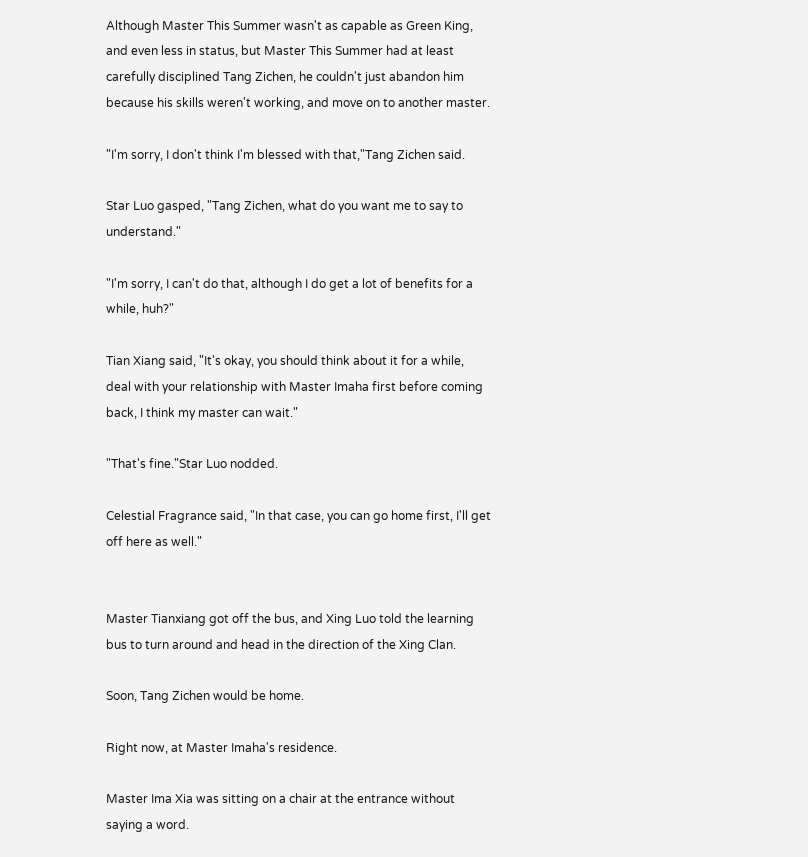Although Master This Summer wasn't as capable as Green King, and even less in status, but Master This Summer had at least carefully disciplined Tang Zichen, he couldn't just abandon him because his skills weren't working, and move on to another master.

"I'm sorry, I don't think I'm blessed with that,"Tang Zichen said.

Star Luo gasped, "Tang Zichen, what do you want me to say to understand."

"I'm sorry, I can't do that, although I do get a lot of benefits for a while, huh?"

Tian Xiang said, "It's okay, you should think about it for a while, deal with your relationship with Master Imaha first before coming back, I think my master can wait."

"That's fine."Star Luo nodded.

Celestial Fragrance said, "In that case, you can go home first, I'll get off here as well."


Master Tianxiang got off the bus, and Xing Luo told the learning bus to turn around and head in the direction of the Xing Clan.

Soon, Tang Zichen would be home.

Right now, at Master Imaha's residence.

Master Ima Xia was sitting on a chair at the entrance without saying a word.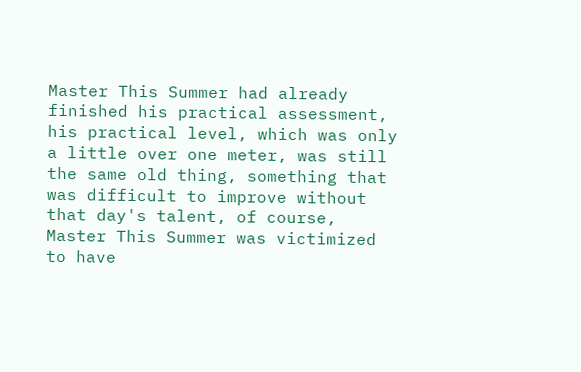Master This Summer had already finished his practical assessment, his practical level, which was only a little over one meter, was still the same old thing, something that was difficult to improve without that day's talent, of course, Master This Summer was victimized to have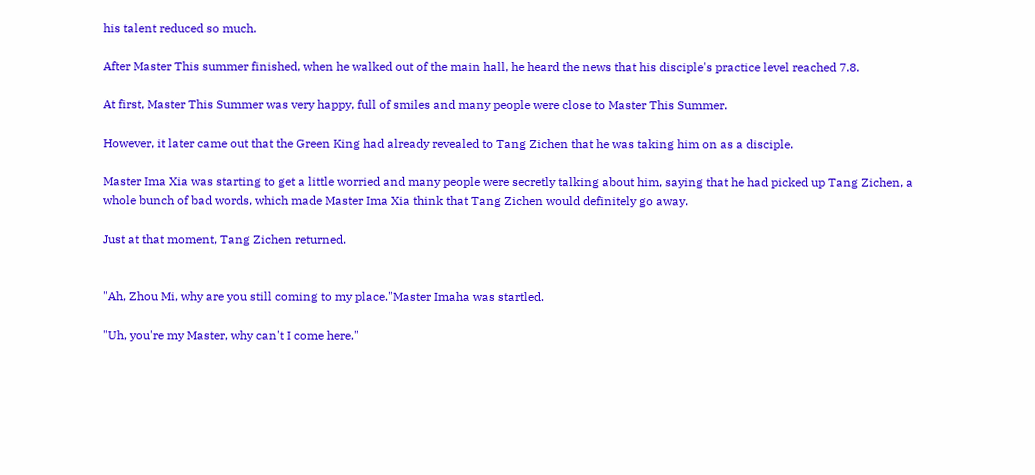his talent reduced so much.

After Master This summer finished, when he walked out of the main hall, he heard the news that his disciple's practice level reached 7.8.

At first, Master This Summer was very happy, full of smiles and many people were close to Master This Summer.

However, it later came out that the Green King had already revealed to Tang Zichen that he was taking him on as a disciple.

Master Ima Xia was starting to get a little worried and many people were secretly talking about him, saying that he had picked up Tang Zichen, a whole bunch of bad words, which made Master Ima Xia think that Tang Zichen would definitely go away.

Just at that moment, Tang Zichen returned.


"Ah, Zhou Mi, why are you still coming to my place."Master Imaha was startled.

"Uh, you're my Master, why can't I come here."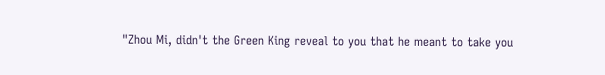"Zhou Mi, didn't the Green King reveal to you that he meant to take you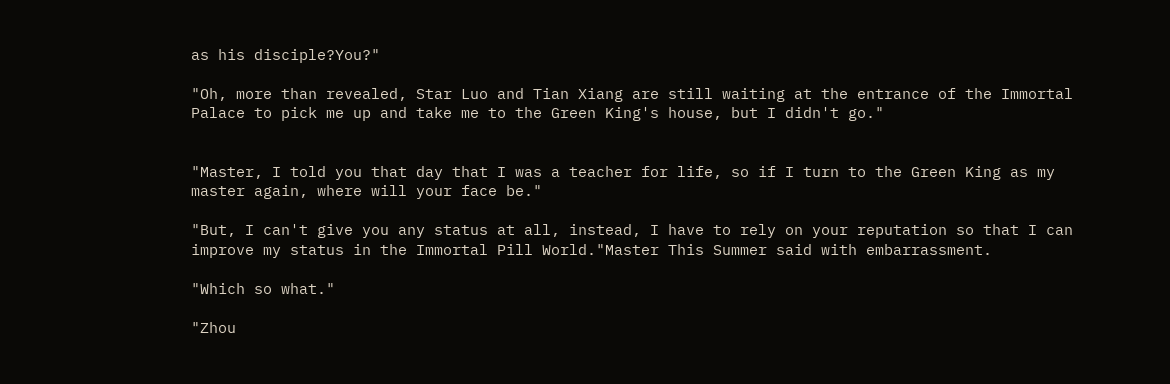as his disciple?You?"

"Oh, more than revealed, Star Luo and Tian Xiang are still waiting at the entrance of the Immortal Palace to pick me up and take me to the Green King's house, but I didn't go."


"Master, I told you that day that I was a teacher for life, so if I turn to the Green King as my master again, where will your face be."

"But, I can't give you any status at all, instead, I have to rely on your reputation so that I can improve my status in the Immortal Pill World."Master This Summer said with embarrassment.

"Which so what."

"Zhou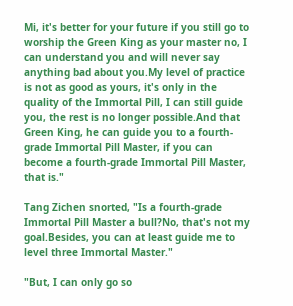Mi, it's better for your future if you still go to worship the Green King as your master no, I can understand you and will never say anything bad about you.My level of practice is not as good as yours, it's only in the quality of the Immortal Pill, I can still guide you, the rest is no longer possible.And that Green King, he can guide you to a fourth-grade Immortal Pill Master, if you can become a fourth-grade Immortal Pill Master, that is."

Tang Zichen snorted, "Is a fourth-grade Immortal Pill Master a bull?No, that's not my goal.Besides, you can at least guide me to level three Immortal Master."

"But, I can only go so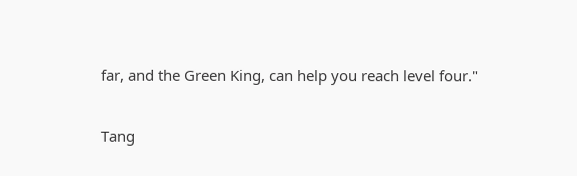far, and the Green King, can help you reach level four."

Tang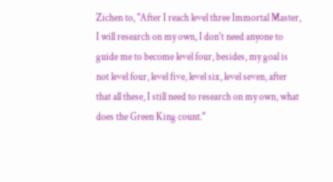Zichen to, "After I reach level three Immortal Master, I will research on my own, I don't need anyone to guide me to become level four, besides, my goal is not level four, level five, level six, level seven, after that all these, I still need to research on my own, what does the Green King count."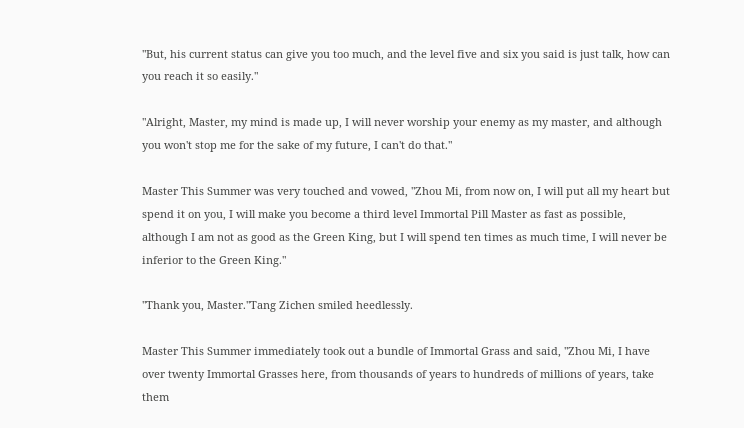"But, his current status can give you too much, and the level five and six you said is just talk, how can you reach it so easily."

"Alright, Master, my mind is made up, I will never worship your enemy as my master, and although you won't stop me for the sake of my future, I can't do that."

Master This Summer was very touched and vowed, "Zhou Mi, from now on, I will put all my heart but spend it on you, I will make you become a third level Immortal Pill Master as fast as possible, although I am not as good as the Green King, but I will spend ten times as much time, I will never be inferior to the Green King."

"Thank you, Master."Tang Zichen smiled heedlessly.

Master This Summer immediately took out a bundle of Immortal Grass and said, "Zhou Mi, I have over twenty Immortal Grasses here, from thousands of years to hundreds of millions of years, take them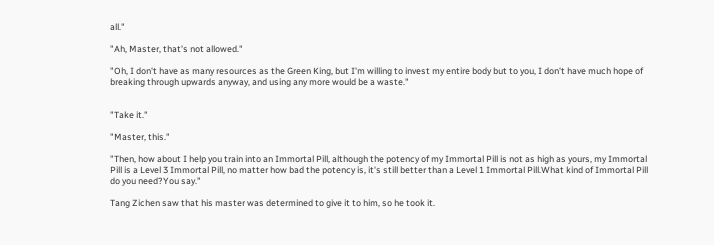all."

"Ah, Master, that's not allowed."

"Oh, I don't have as many resources as the Green King, but I'm willing to invest my entire body but to you, I don't have much hope of breaking through upwards anyway, and using any more would be a waste."


"Take it."

"Master, this."

"Then, how about I help you train into an Immortal Pill, although the potency of my Immortal Pill is not as high as yours, my Immortal Pill is a Level 3 Immortal Pill, no matter how bad the potency is, it's still better than a Level 1 Immortal Pill.What kind of Immortal Pill do you need?You say."

Tang Zichen saw that his master was determined to give it to him, so he took it.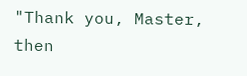"Thank you, Master, then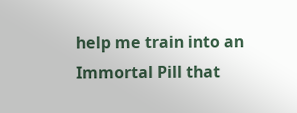help me train into an Immortal Pill that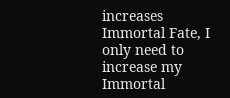increases Immortal Fate, I only need to increase my Immortal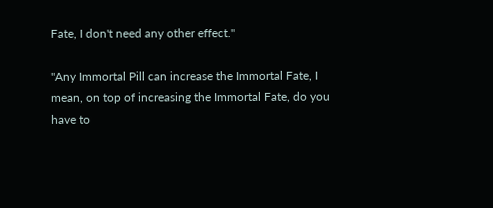Fate, I don't need any other effect."

"Any Immortal Pill can increase the Immortal Fate, I mean, on top of increasing the Immortal Fate, do you have to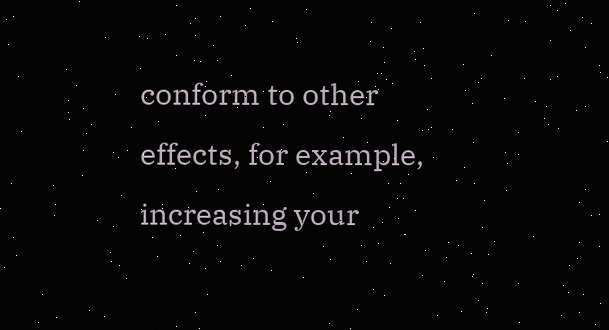conform to other effects, for example, increasing your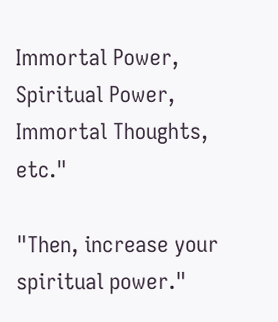Immortal Power, Spiritual Power, Immortal Thoughts, etc."

"Then, increase your spiritual power."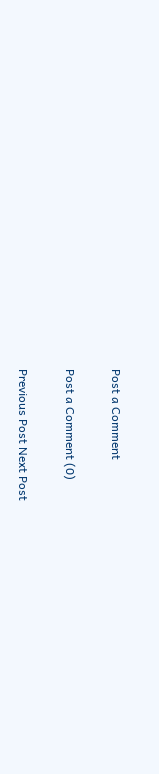Post a Comment

Post a Comment (0)

Previous Post Next Post